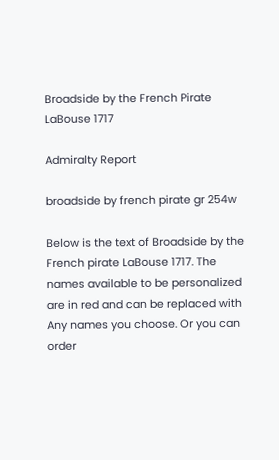Broadside by the French Pirate LaBouse 1717

Admiralty Report

broadside by french pirate gr 254w

Below is the text of Broadside by the French pirate LaBouse 1717. The names available to be personalized are in red and can be replaced with Any names you choose. Or you can order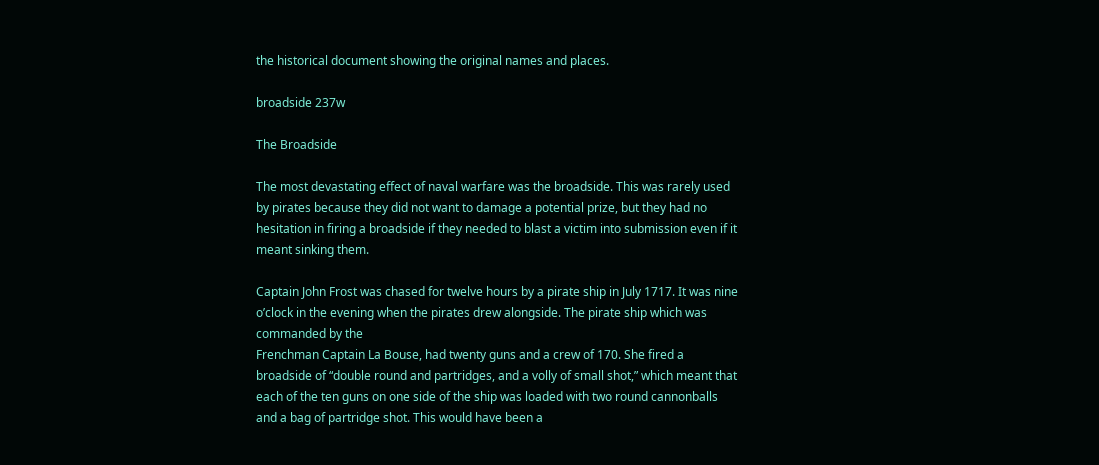the historical document showing the original names and places.

broadside 237w

The Broadside

The most devastating effect of naval warfare was the broadside. This was rarely used by pirates because they did not want to damage a potential prize, but they had no hesitation in firing a broadside if they needed to blast a victim into submission even if it meant sinking them.

Captain John Frost was chased for twelve hours by a pirate ship in July 1717. It was nine o’clock in the evening when the pirates drew alongside. The pirate ship which was commanded by the
Frenchman Captain La Bouse, had twenty guns and a crew of 170. She fired a broadside of “double round and partridges, and a volly of small shot,” which meant that each of the ten guns on one side of the ship was loaded with two round cannonballs and a bag of partridge shot. This would have been a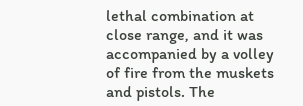lethal combination at close range, and it was accompanied by a volley of fire from the muskets and pistols. The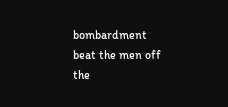bombardment beat the men off the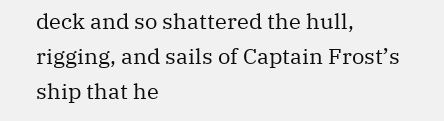deck and so shattered the hull, rigging, and sails of Captain Frost’s ship that he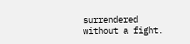surrendered without a fight.